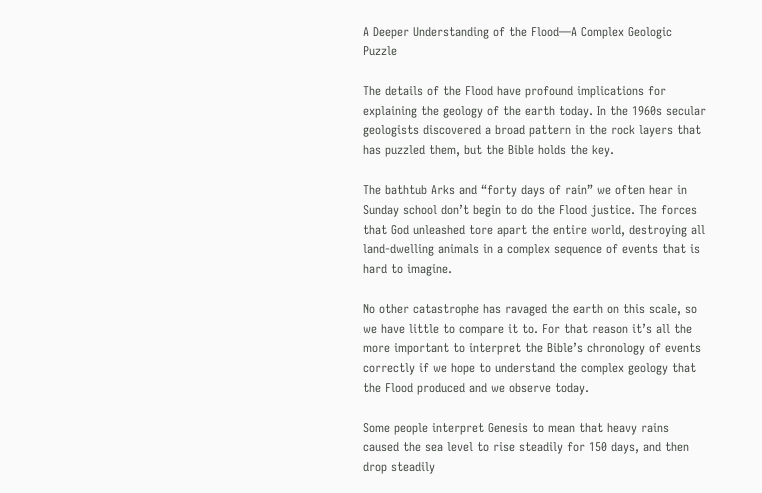A Deeper Understanding of the Flood—A Complex Geologic Puzzle

The details of the Flood have profound implications for explaining the geology of the earth today. In the 1960s secular geologists discovered a broad pattern in the rock layers that has puzzled them, but the Bible holds the key.

The bathtub Arks and “forty days of rain” we often hear in Sunday school don’t begin to do the Flood justice. The forces that God unleashed tore apart the entire world, destroying all land-dwelling animals in a complex sequence of events that is hard to imagine.

No other catastrophe has ravaged the earth on this scale, so we have little to compare it to. For that reason it’s all the more important to interpret the Bible’s chronology of events correctly if we hope to understand the complex geology that the Flood produced and we observe today.

Some people interpret Genesis to mean that heavy rains caused the sea level to rise steadily for 150 days, and then drop steadily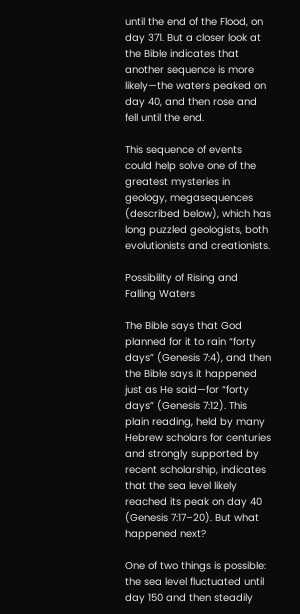until the end of the Flood, on day 371. But a closer look at the Bible indicates that another sequence is more likely—the waters peaked on day 40, and then rose and fell until the end.

This sequence of events could help solve one of the greatest mysteries in geology, megasequences (described below), which has long puzzled geologists, both evolutionists and creationists.

Possibility of Rising and Falling Waters

The Bible says that God planned for it to rain “forty days” (Genesis 7:4), and then the Bible says it happened just as He said—for “forty days” (Genesis 7:12). This plain reading, held by many Hebrew scholars for centuries and strongly supported by recent scholarship, indicates that the sea level likely reached its peak on day 40 (Genesis 7:17–20). But what happened next?

One of two things is possible: the sea level fluctuated until day 150 and then steadily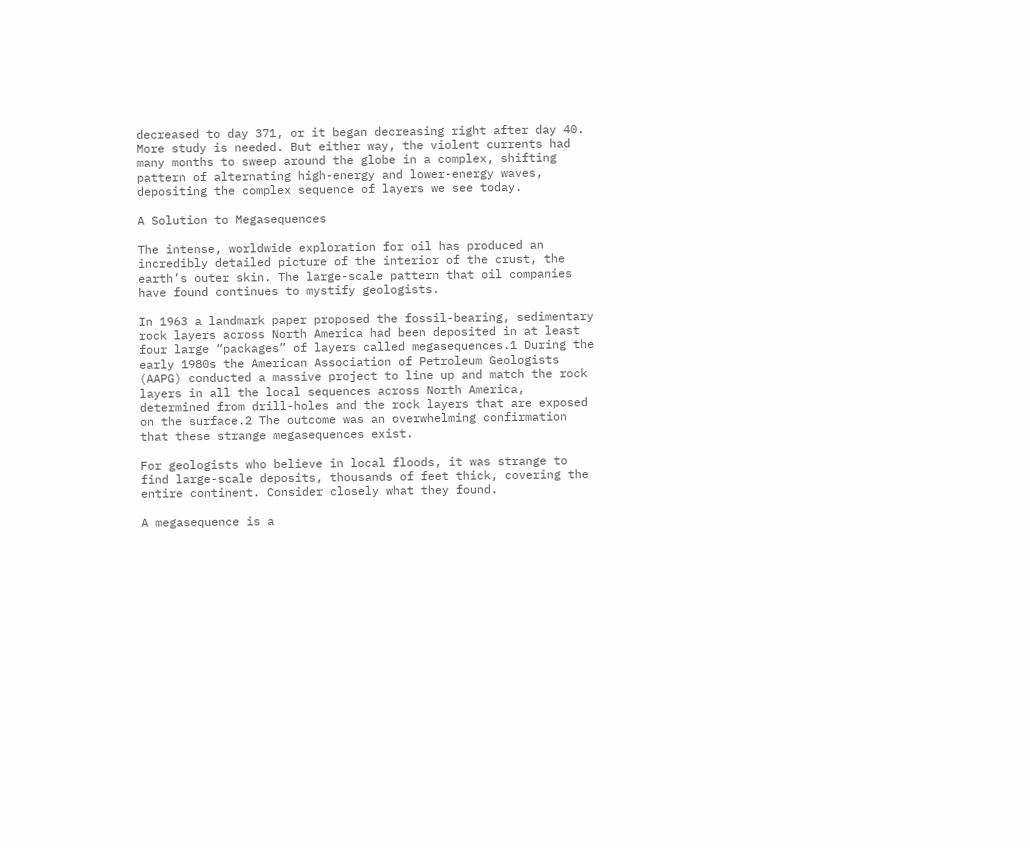decreased to day 371, or it began decreasing right after day 40. More study is needed. But either way, the violent currents had many months to sweep around the globe in a complex, shifting pattern of alternating high-energy and lower-energy waves, depositing the complex sequence of layers we see today.

A Solution to Megasequences

The intense, worldwide exploration for oil has produced an incredibly detailed picture of the interior of the crust, the earth’s outer skin. The large-scale pattern that oil companies have found continues to mystify geologists.

In 1963 a landmark paper proposed the fossil-bearing, sedimentary rock layers across North America had been deposited in at least four large “packages” of layers called megasequences.1 During the early 1980s the American Association of Petroleum Geologists (AAPG) conducted a massive project to line up and match the rock layers in all the local sequences across North America, determined from drill-holes and the rock layers that are exposed on the surface.2 The outcome was an overwhelming confirmation that these strange megasequences exist.

For geologists who believe in local floods, it was strange to find large-scale deposits, thousands of feet thick, covering the entire continent. Consider closely what they found.

A megasequence is a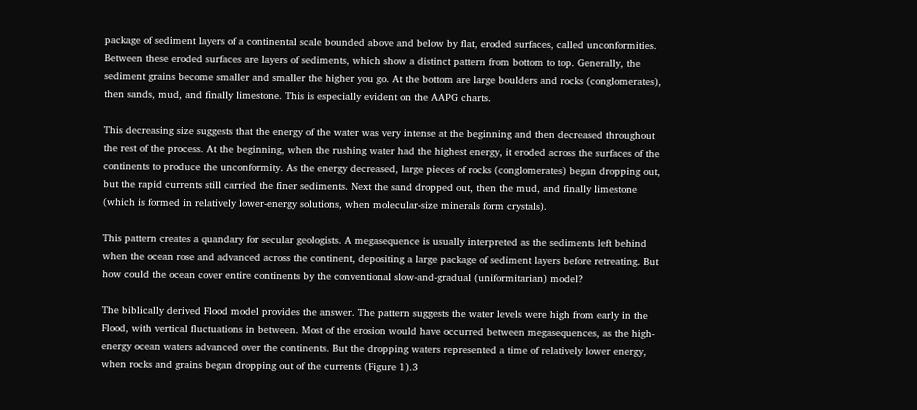package of sediment layers of a continental scale bounded above and below by flat, eroded surfaces, called unconformities. Between these eroded surfaces are layers of sediments, which show a distinct pattern from bottom to top. Generally, the sediment grains become smaller and smaller the higher you go. At the bottom are large boulders and rocks (conglomerates), then sands, mud, and finally limestone. This is especially evident on the AAPG charts.

This decreasing size suggests that the energy of the water was very intense at the beginning and then decreased throughout the rest of the process. At the beginning, when the rushing water had the highest energy, it eroded across the surfaces of the continents to produce the unconformity. As the energy decreased, large pieces of rocks (conglomerates) began dropping out, but the rapid currents still carried the finer sediments. Next the sand dropped out, then the mud, and finally limestone (which is formed in relatively lower-energy solutions, when molecular-size minerals form crystals).

This pattern creates a quandary for secular geologists. A megasequence is usually interpreted as the sediments left behind when the ocean rose and advanced across the continent, depositing a large package of sediment layers before retreating. But how could the ocean cover entire continents by the conventional slow-and-gradual (uniformitarian) model?

The biblically derived Flood model provides the answer. The pattern suggests the water levels were high from early in the Flood, with vertical fluctuations in between. Most of the erosion would have occurred between megasequences, as the high-energy ocean waters advanced over the continents. But the dropping waters represented a time of relatively lower energy, when rocks and grains began dropping out of the currents (Figure 1).3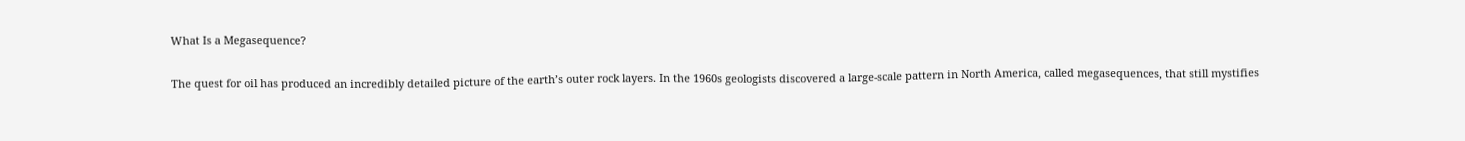What Is a Megasequence?

The quest for oil has produced an incredibly detailed picture of the earth’s outer rock layers. In the 1960s geologists discovered a large-scale pattern in North America, called megasequences, that still mystifies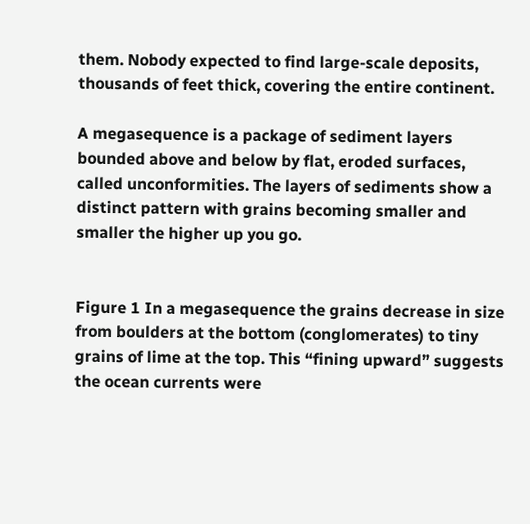them. Nobody expected to find large-scale deposits, thousands of feet thick, covering the entire continent.

A megasequence is a package of sediment layers bounded above and below by flat, eroded surfaces, called unconformities. The layers of sediments show a distinct pattern with grains becoming smaller and smaller the higher up you go.


Figure 1 In a megasequence the grains decrease in size from boulders at the bottom (conglomerates) to tiny grains of lime at the top. This “fining upward” suggests the ocean currents were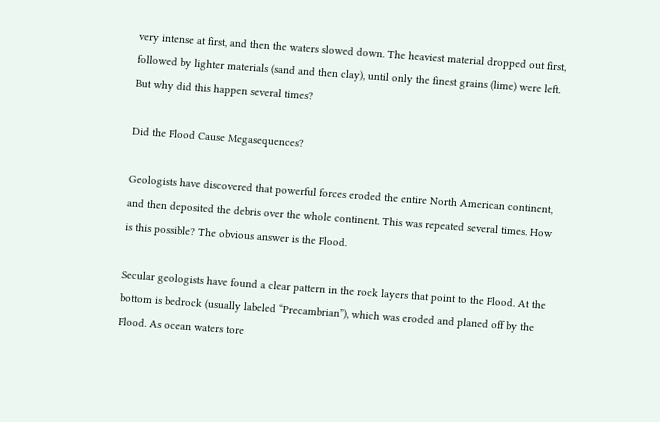very intense at first, and then the waters slowed down. The heaviest material dropped out first, followed by lighter materials (sand and then clay), until only the finest grains (lime) were left. But why did this happen several times?

Did the Flood Cause Megasequences?

Geologists have discovered that powerful forces eroded the entire North American continent, and then deposited the debris over the whole continent. This was repeated several times. How is this possible? The obvious answer is the Flood.

Secular geologists have found a clear pattern in the rock layers that point to the Flood. At the bottom is bedrock (usually labeled “Precambrian”), which was eroded and planed off by the Flood. As ocean waters tore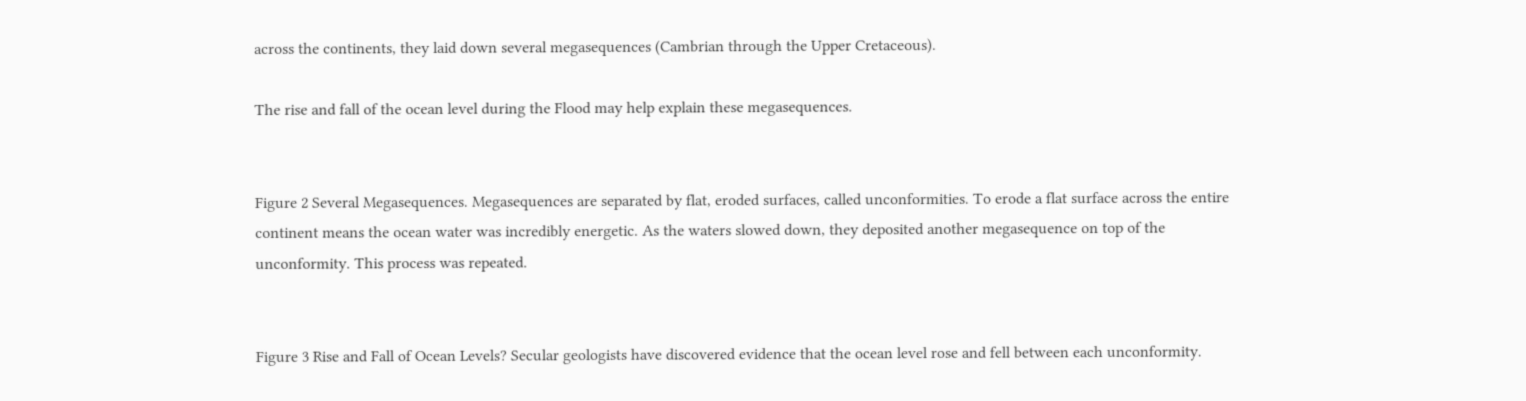across the continents, they laid down several megasequences (Cambrian through the Upper Cretaceous).

The rise and fall of the ocean level during the Flood may help explain these megasequences.


Figure 2 Several Megasequences. Megasequences are separated by flat, eroded surfaces, called unconformities. To erode a flat surface across the entire continent means the ocean water was incredibly energetic. As the waters slowed down, they deposited another megasequence on top of the unconformity. This process was repeated.


Figure 3 Rise and Fall of Ocean Levels? Secular geologists have discovered evidence that the ocean level rose and fell between each unconformity.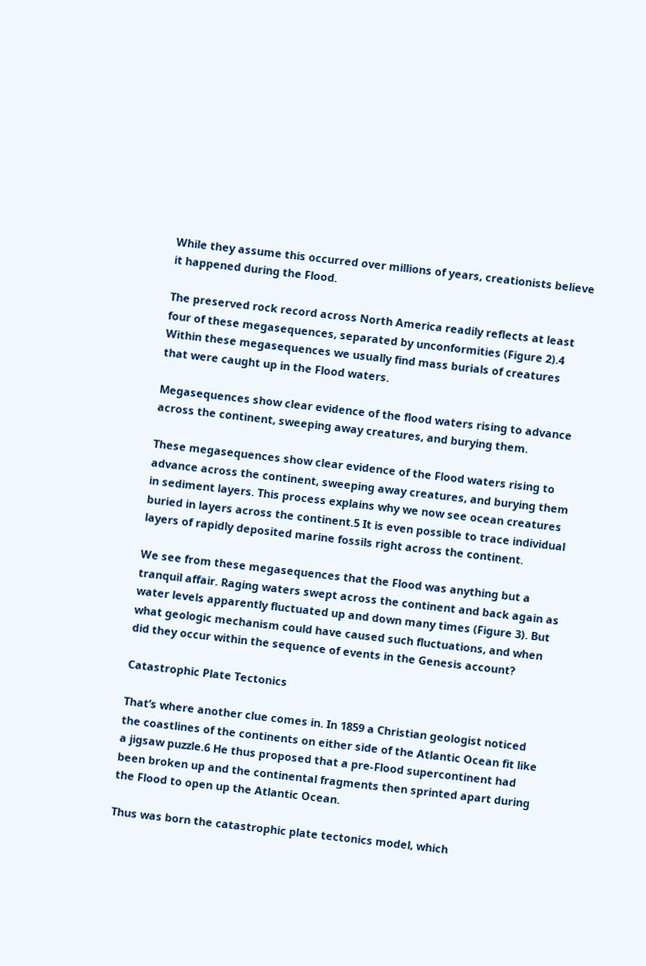While they assume this occurred over millions of years, creationists believe it happened during the Flood.

The preserved rock record across North America readily reflects at least four of these megasequences, separated by unconformities (Figure 2).4 Within these megasequences we usually find mass burials of creatures that were caught up in the Flood waters.

Megasequences show clear evidence of the flood waters rising to advance across the continent, sweeping away creatures, and burying them.

These megasequences show clear evidence of the Flood waters rising to advance across the continent, sweeping away creatures, and burying them in sediment layers. This process explains why we now see ocean creatures buried in layers across the continent.5 It is even possible to trace individual layers of rapidly deposited marine fossils right across the continent.

We see from these megasequences that the Flood was anything but a tranquil affair. Raging waters swept across the continent and back again as water levels apparently fluctuated up and down many times (Figure 3). But what geologic mechanism could have caused such fluctuations, and when did they occur within the sequence of events in the Genesis account?

Catastrophic Plate Tectonics

That’s where another clue comes in. In 1859 a Christian geologist noticed the coastlines of the continents on either side of the Atlantic Ocean fit like a jigsaw puzzle.6 He thus proposed that a pre-Flood supercontinent had been broken up and the continental fragments then sprinted apart during the Flood to open up the Atlantic Ocean.

Thus was born the catastrophic plate tectonics model, which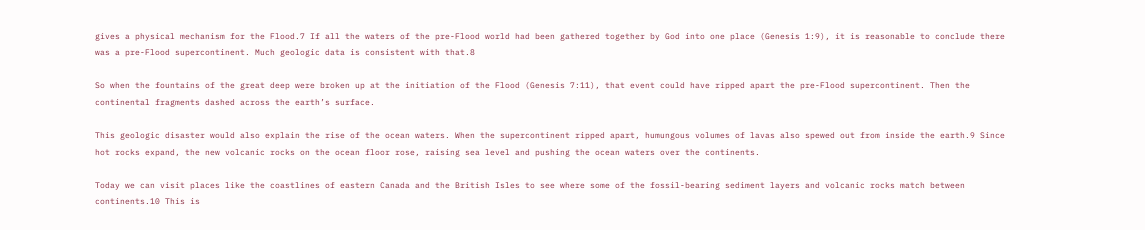gives a physical mechanism for the Flood.7 If all the waters of the pre-Flood world had been gathered together by God into one place (Genesis 1:9), it is reasonable to conclude there was a pre-Flood supercontinent. Much geologic data is consistent with that.8

So when the fountains of the great deep were broken up at the initiation of the Flood (Genesis 7:11), that event could have ripped apart the pre-Flood supercontinent. Then the continental fragments dashed across the earth’s surface.

This geologic disaster would also explain the rise of the ocean waters. When the supercontinent ripped apart, humungous volumes of lavas also spewed out from inside the earth.9 Since hot rocks expand, the new volcanic rocks on the ocean floor rose, raising sea level and pushing the ocean waters over the continents.

Today we can visit places like the coastlines of eastern Canada and the British Isles to see where some of the fossil-bearing sediment layers and volcanic rocks match between continents.10 This is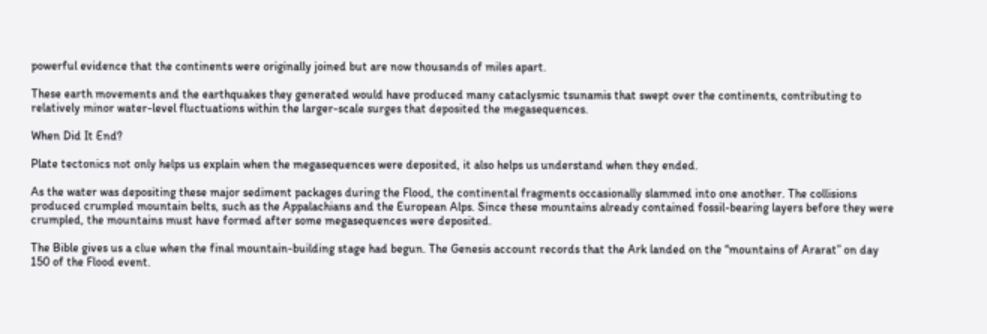powerful evidence that the continents were originally joined but are now thousands of miles apart.

These earth movements and the earthquakes they generated would have produced many cataclysmic tsunamis that swept over the continents, contributing to relatively minor water-level fluctuations within the larger-scale surges that deposited the megasequences.

When Did It End?

Plate tectonics not only helps us explain when the megasequences were deposited, it also helps us understand when they ended.

As the water was depositing these major sediment packages during the Flood, the continental fragments occasionally slammed into one another. The collisions produced crumpled mountain belts, such as the Appalachians and the European Alps. Since these mountains already contained fossil-bearing layers before they were crumpled, the mountains must have formed after some megasequences were deposited.

The Bible gives us a clue when the final mountain-building stage had begun. The Genesis account records that the Ark landed on the “mountains of Ararat” on day 150 of the Flood event.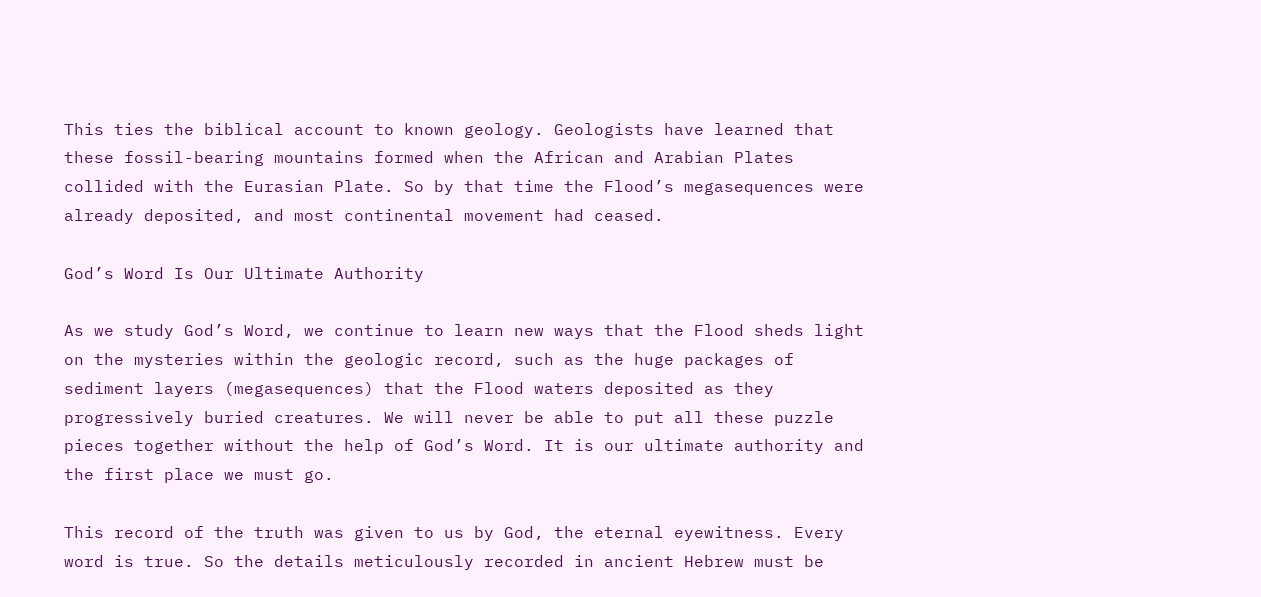This ties the biblical account to known geology. Geologists have learned that these fossil-bearing mountains formed when the African and Arabian Plates collided with the Eurasian Plate. So by that time the Flood’s megasequences were already deposited, and most continental movement had ceased.

God’s Word Is Our Ultimate Authority

As we study God’s Word, we continue to learn new ways that the Flood sheds light on the mysteries within the geologic record, such as the huge packages of sediment layers (megasequences) that the Flood waters deposited as they progressively buried creatures. We will never be able to put all these puzzle pieces together without the help of God’s Word. It is our ultimate authority and the first place we must go.

This record of the truth was given to us by God, the eternal eyewitness. Every word is true. So the details meticulously recorded in ancient Hebrew must be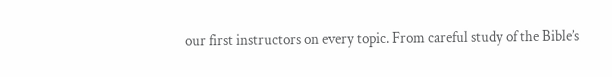our first instructors on every topic. From careful study of the Bible’s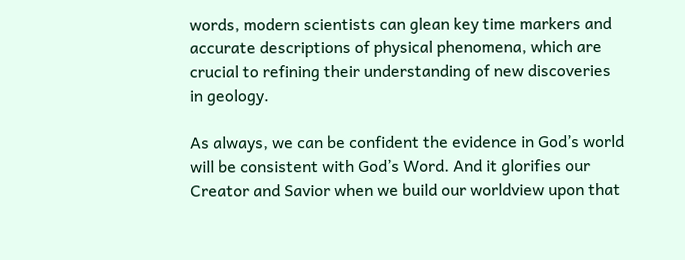words, modern scientists can glean key time markers and accurate descriptions of physical phenomena, which are crucial to refining their understanding of new discoveries in geology.

As always, we can be confident the evidence in God’s world will be consistent with God’s Word. And it glorifies our Creator and Savior when we build our worldview upon that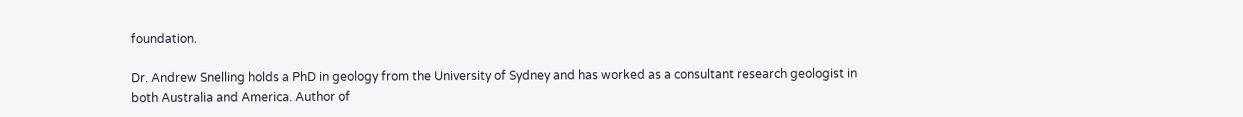foundation.

Dr. Andrew Snelling holds a PhD in geology from the University of Sydney and has worked as a consultant research geologist in both Australia and America. Author of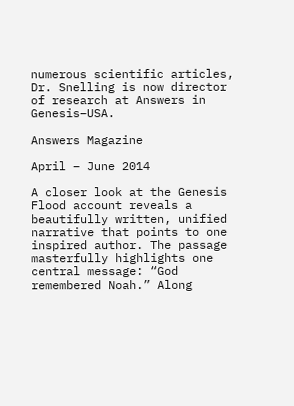numerous scientific articles, Dr. Snelling is now director of research at Answers in Genesis–USA.

Answers Magazine

April – June 2014

A closer look at the Genesis Flood account reveals a beautifully written, unified narrative that points to one inspired author. The passage masterfully highlights one central message: “God remembered Noah.” Along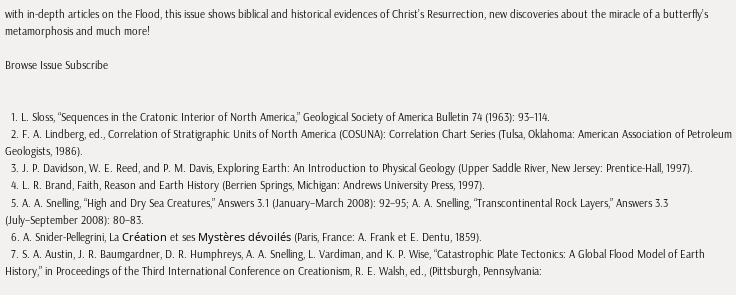with in-depth articles on the Flood, this issue shows biblical and historical evidences of Christ’s Resurrection, new discoveries about the miracle of a butterfly’s metamorphosis and much more!

Browse Issue Subscribe


  1. L. Sloss, “Sequences in the Cratonic Interior of North America,” Geological Society of America Bulletin 74 (1963): 93–114.
  2. F. A. Lindberg, ed., Correlation of Stratigraphic Units of North America (COSUNA): Correlation Chart Series (Tulsa, Oklahoma: American Association of Petroleum Geologists, 1986).
  3. J. P. Davidson, W. E. Reed, and P. M. Davis, Exploring Earth: An Introduction to Physical Geology (Upper Saddle River, New Jersey: Prentice-Hall, 1997).
  4. L. R. Brand, Faith, Reason and Earth History (Berrien Springs, Michigan: Andrews University Press, 1997).
  5. A. A. Snelling, “High and Dry Sea Creatures,” Answers 3.1 (January–March 2008): 92–95; A. A. Snelling, “Transcontinental Rock Layers,” Answers 3.3 (July–September 2008): 80–83.
  6. A. Snider-Pellegrini, La Création et ses Mystères dévoilés (Paris, France: A. Frank et E. Dentu, 1859).
  7. S. A. Austin, J. R. Baumgardner, D. R. Humphreys, A. A. Snelling, L. Vardiman, and K. P. Wise, “Catastrophic Plate Tectonics: A Global Flood Model of Earth History,” in Proceedings of the Third International Conference on Creationism, R. E. Walsh, ed., (Pittsburgh, Pennsylvania: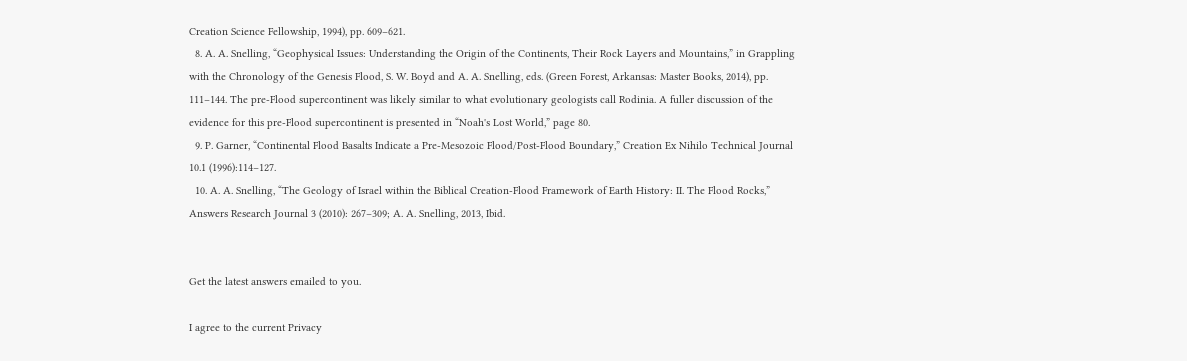Creation Science Fellowship, 1994), pp. 609–621.
  8. A. A. Snelling, “Geophysical Issues: Understanding the Origin of the Continents, Their Rock Layers and Mountains,” in Grappling with the Chronology of the Genesis Flood, S. W. Boyd and A. A. Snelling, eds. (Green Forest, Arkansas: Master Books, 2014), pp. 111–144. The pre-Flood supercontinent was likely similar to what evolutionary geologists call Rodinia. A fuller discussion of the evidence for this pre-Flood supercontinent is presented in “Noah's Lost World,” page 80.
  9. P. Garner, “Continental Flood Basalts Indicate a Pre-Mesozoic Flood/Post-Flood Boundary,” Creation Ex Nihilo Technical Journal 10.1 (1996):114–127.
  10. A. A. Snelling, “The Geology of Israel within the Biblical Creation-Flood Framework of Earth History: II. The Flood Rocks,” Answers Research Journal 3 (2010): 267–309; A. A. Snelling, 2013, Ibid.


Get the latest answers emailed to you.

I agree to the current Privacy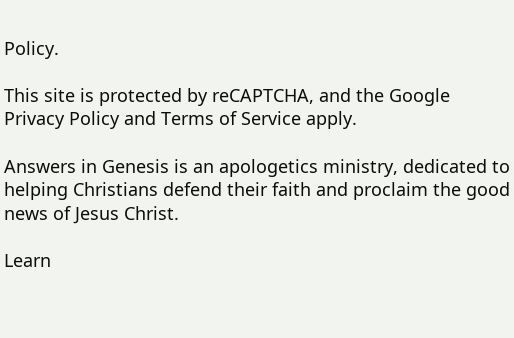Policy.

This site is protected by reCAPTCHA, and the Google Privacy Policy and Terms of Service apply.

Answers in Genesis is an apologetics ministry, dedicated to helping Christians defend their faith and proclaim the good news of Jesus Christ.

Learn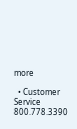more

  • Customer Service 800.778.3390